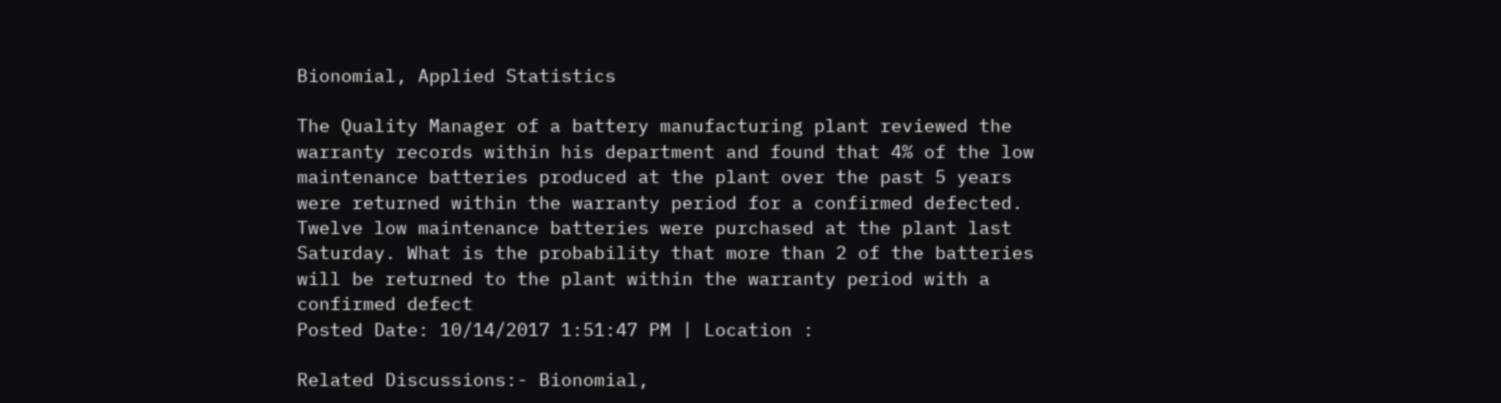Bionomial, Applied Statistics

The Quality Manager of a battery manufacturing plant reviewed the warranty records within his department and found that 4% of the low maintenance batteries produced at the plant over the past 5 years were returned within the warranty period for a confirmed defected. Twelve low maintenance batteries were purchased at the plant last Saturday. What is the probability that more than 2 of the batteries will be returned to the plant within the warranty period with a confirmed defect
Posted Date: 10/14/2017 1:51:47 PM | Location :

Related Discussions:- Bionomial,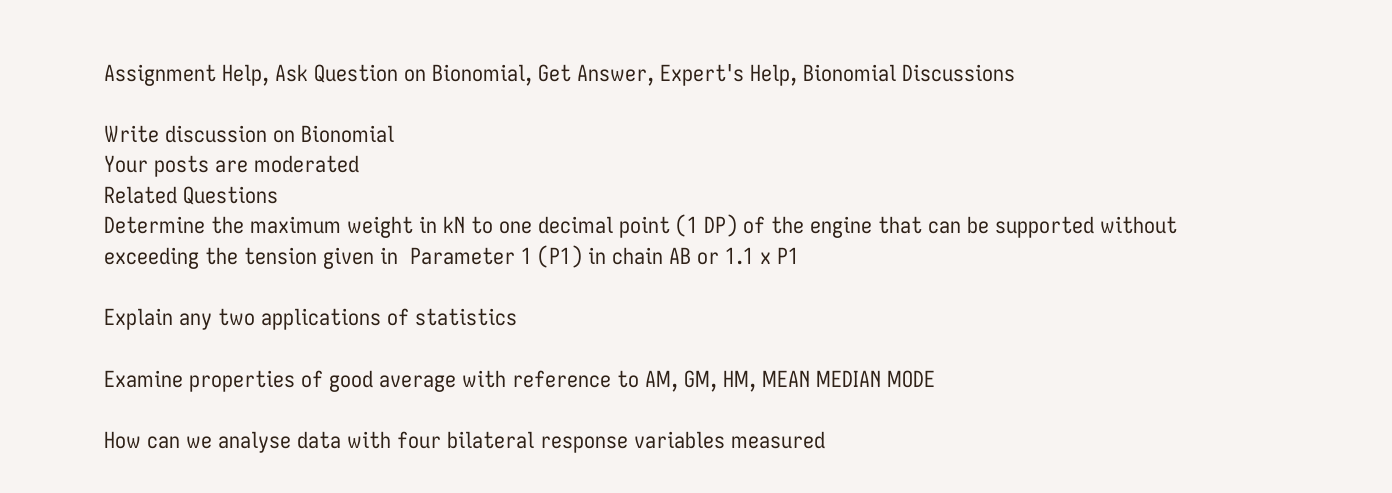Assignment Help, Ask Question on Bionomial, Get Answer, Expert's Help, Bionomial Discussions

Write discussion on Bionomial
Your posts are moderated
Related Questions
Determine the maximum weight in kN to one decimal point (1 DP) of the engine that can be supported without exceeding the tension given in  Parameter 1 (P1) in chain AB or 1.1 x P1

Explain any two applications of statistics

Examine properties of good average with reference to AM, GM, HM, MEAN MEDIAN MODE

How can we analyse data with four bilateral response variables measured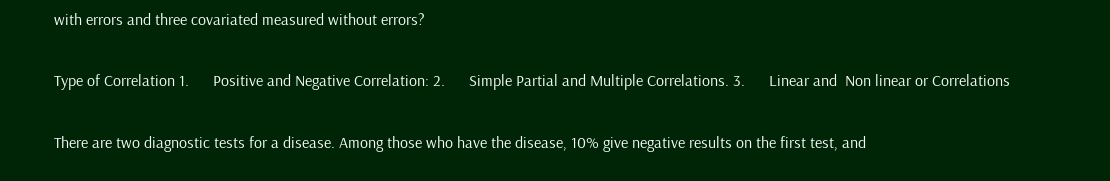with errors and three covariated measured without errors?

Type of Correlation 1.      Positive and Negative Correlation: 2.      Simple Partial and Multiple Correlations. 3.      Linear and  Non linear or Correlations

There are two diagnostic tests for a disease. Among those who have the disease, 10% give negative results on the first test, and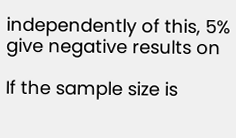independently of this, 5% give negative results on

If the sample size is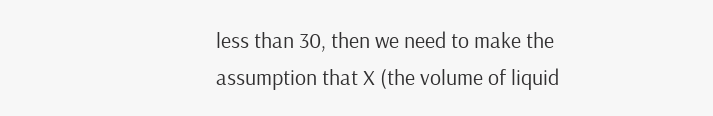less than 30, then we need to make the assumption that X (the volume of liquid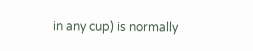in any cup) is normally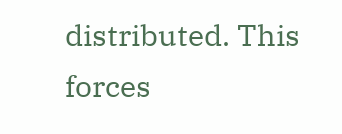distributed. This forces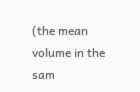(the mean volume in the sam